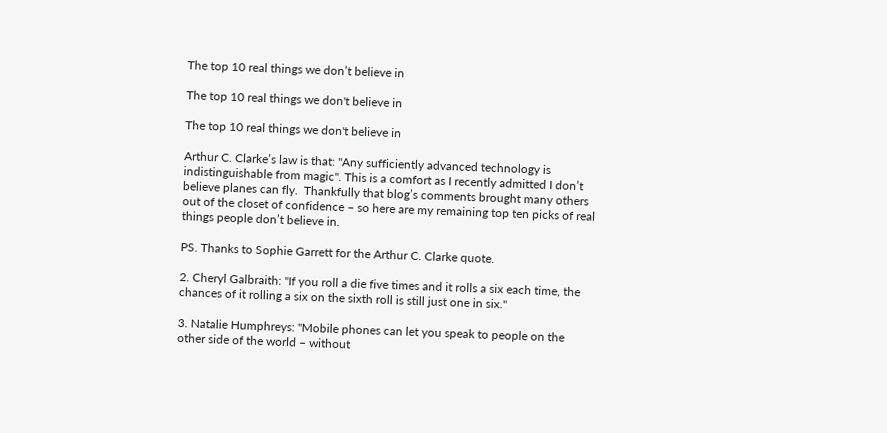The top 10 real things we don’t believe in

The top 10 real things we don't believe in

The top 10 real things we don't believe in

Arthur C. Clarke’s law is that: "Any sufficiently advanced technology is indistinguishable from magic". This is a comfort as I recently admitted I don’t believe planes can fly.  Thankfully that blog’s comments brought many others out of the closet of confidence – so here are my remaining top ten picks of real things people don’t believe in.

PS. Thanks to Sophie Garrett for the Arthur C. Clarke quote.

2. Cheryl Galbraith: "If you roll a die five times and it rolls a six each time, the chances of it rolling a six on the sixth roll is still just one in six."

3. Natalie Humphreys: "Mobile phones can let you speak to people on the other side of the world – without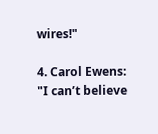wires!"

4. Carol Ewens: "I can’t believe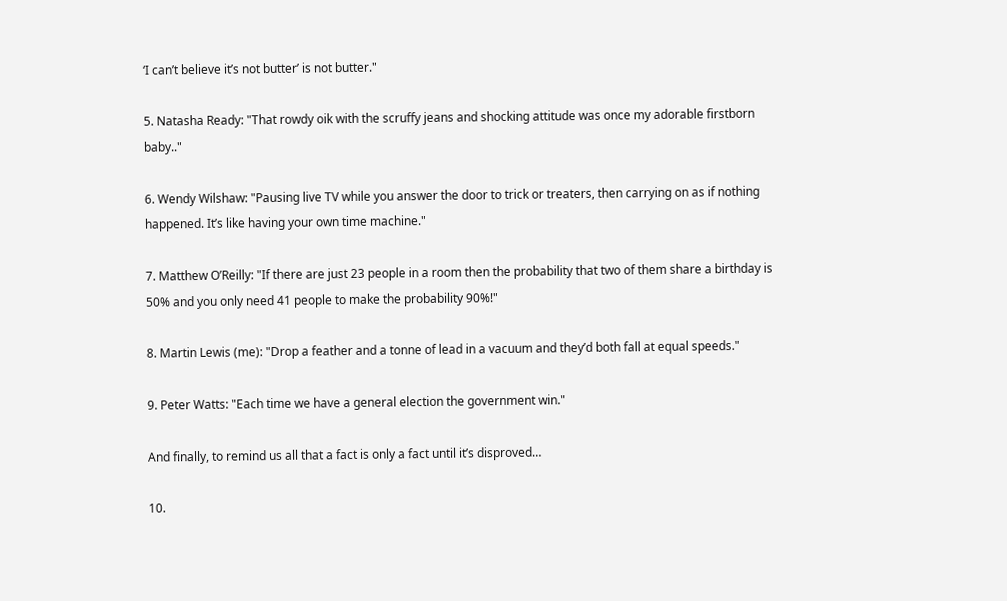‘I can’t believe it’s not butter’ is not butter."

5. Natasha Ready: "That rowdy oik with the scruffy jeans and shocking attitude was once my adorable firstborn baby.."

6. Wendy Wilshaw: "Pausing live TV while you answer the door to trick or treaters, then carrying on as if nothing happened. It’s like having your own time machine."

7. Matthew O’Reilly: "If there are just 23 people in a room then the probability that two of them share a birthday is 50% and you only need 41 people to make the probability 90%!"

8. Martin Lewis (me): "Drop a feather and a tonne of lead in a vacuum and they’d both fall at equal speeds."

9. Peter Watts: "Each time we have a general election the government win."

And finally, to remind us all that a fact is only a fact until it’s disproved…

10.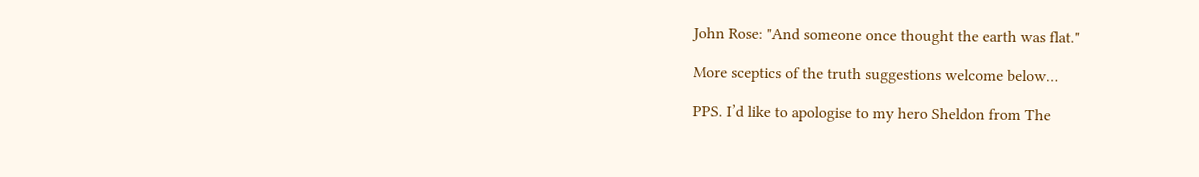John Rose: "And someone once thought the earth was flat."

More sceptics of the truth suggestions welcome below…

PPS. I’d like to apologise to my hero Sheldon from The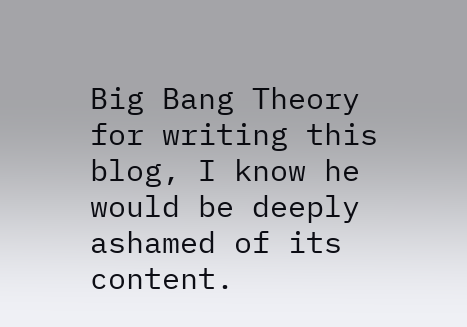Big Bang Theory for writing this blog, I know he would be deeply ashamed of its content.